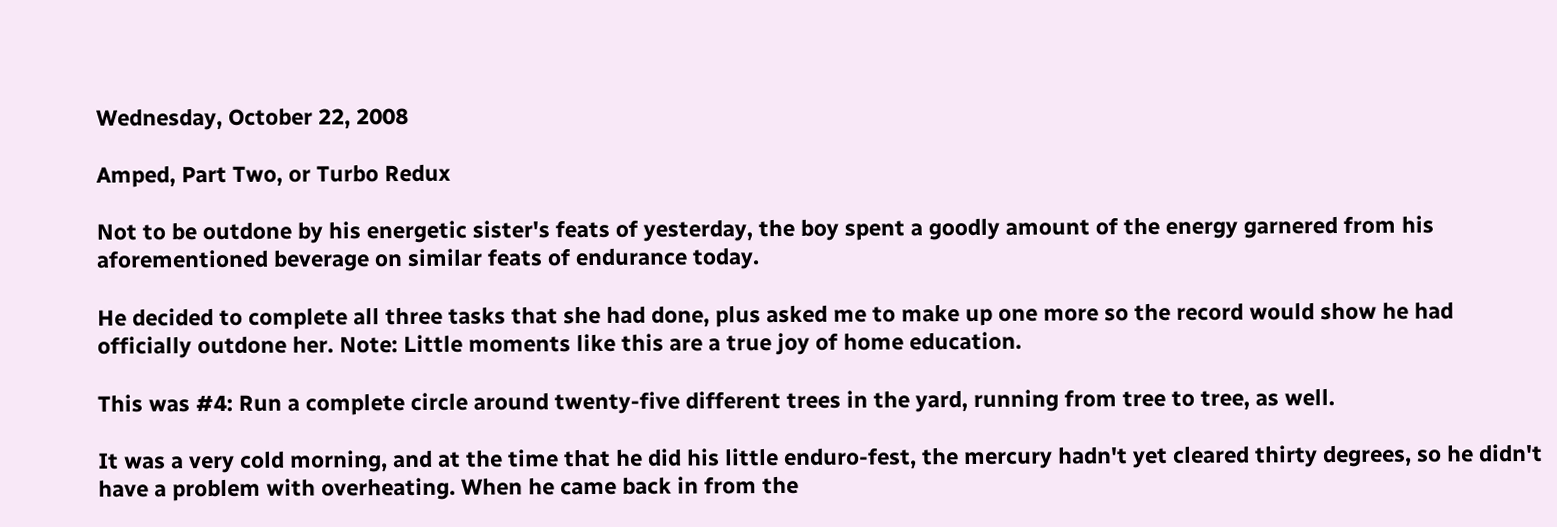Wednesday, October 22, 2008

Amped, Part Two, or Turbo Redux

Not to be outdone by his energetic sister's feats of yesterday, the boy spent a goodly amount of the energy garnered from his aforementioned beverage on similar feats of endurance today.

He decided to complete all three tasks that she had done, plus asked me to make up one more so the record would show he had officially outdone her. Note: Little moments like this are a true joy of home education.

This was #4: Run a complete circle around twenty-five different trees in the yard, running from tree to tree, as well.

It was a very cold morning, and at the time that he did his little enduro-fest, the mercury hadn't yet cleared thirty degrees, so he didn't have a problem with overheating. When he came back in from the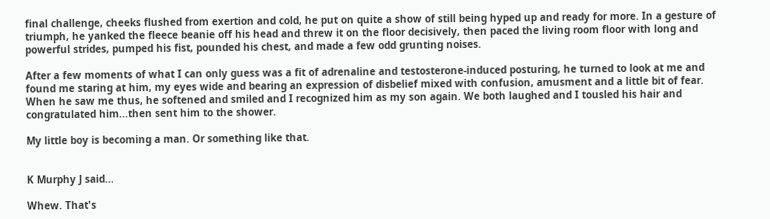final challenge, cheeks flushed from exertion and cold, he put on quite a show of still being hyped up and ready for more. In a gesture of triumph, he yanked the fleece beanie off his head and threw it on the floor decisively, then paced the living room floor with long and powerful strides, pumped his fist, pounded his chest, and made a few odd grunting noises.

After a few moments of what I can only guess was a fit of adrenaline and testosterone-induced posturing, he turned to look at me and found me staring at him, my eyes wide and bearing an expression of disbelief mixed with confusion, amusment and a little bit of fear. When he saw me thus, he softened and smiled and I recognized him as my son again. We both laughed and I tousled his hair and congratulated him...then sent him to the shower.

My little boy is becoming a man. Or something like that.


K Murphy J said...

Whew. That's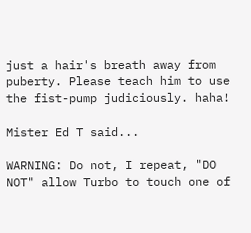just a hair's breath away from puberty. Please teach him to use the fist-pump judiciously. haha!

Mister Ed T said...

WARNING: Do not, I repeat, "DO NOT" allow Turbo to touch one of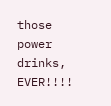those power drinks, EVER!!!!